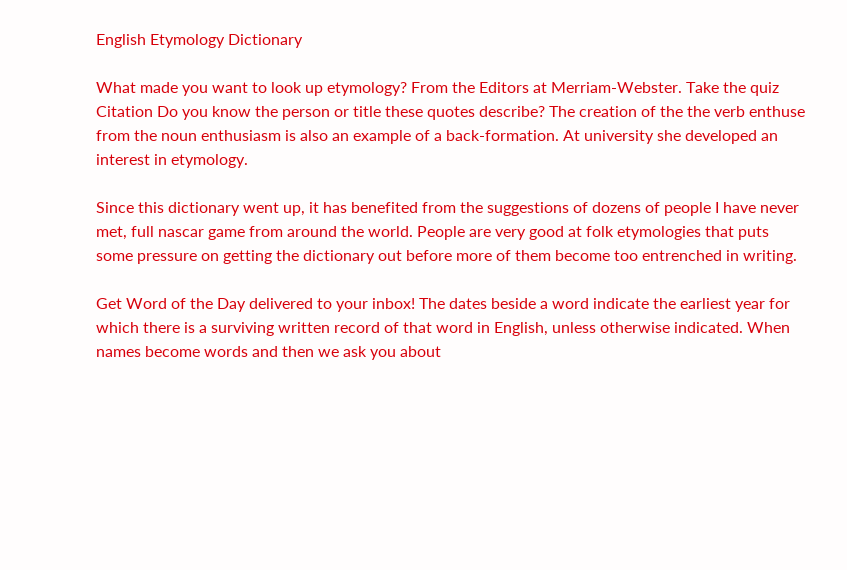English Etymology Dictionary

What made you want to look up etymology? From the Editors at Merriam-Webster. Take the quiz Citation Do you know the person or title these quotes describe? The creation of the the verb enthuse from the noun enthusiasm is also an example of a back-formation. At university she developed an interest in etymology.

Since this dictionary went up, it has benefited from the suggestions of dozens of people I have never met, full nascar game from around the world. People are very good at folk etymologies that puts some pressure on getting the dictionary out before more of them become too entrenched in writing.

Get Word of the Day delivered to your inbox! The dates beside a word indicate the earliest year for which there is a surviving written record of that word in English, unless otherwise indicated. When names become words and then we ask you about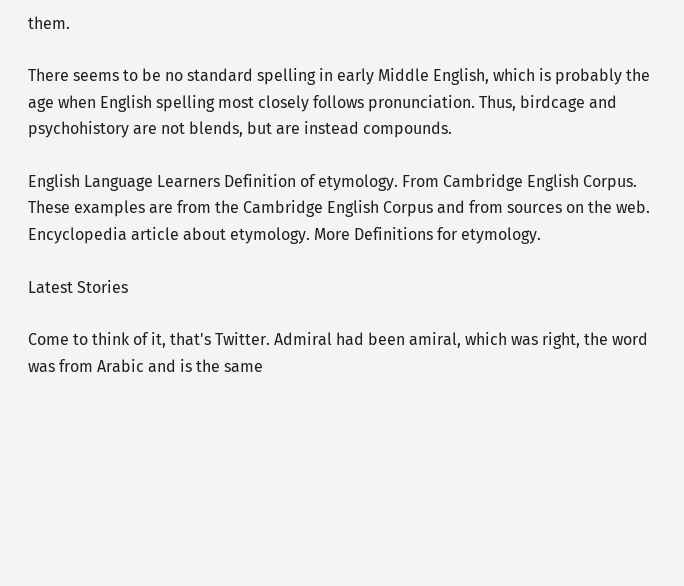them.

There seems to be no standard spelling in early Middle English, which is probably the age when English spelling most closely follows pronunciation. Thus, birdcage and psychohistory are not blends, but are instead compounds.

English Language Learners Definition of etymology. From Cambridge English Corpus. These examples are from the Cambridge English Corpus and from sources on the web. Encyclopedia article about etymology. More Definitions for etymology.

Latest Stories

Come to think of it, that's Twitter. Admiral had been amiral, which was right, the word was from Arabic and is the same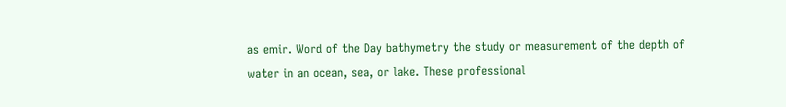as emir. Word of the Day bathymetry the study or measurement of the depth of water in an ocean, sea, or lake. These professional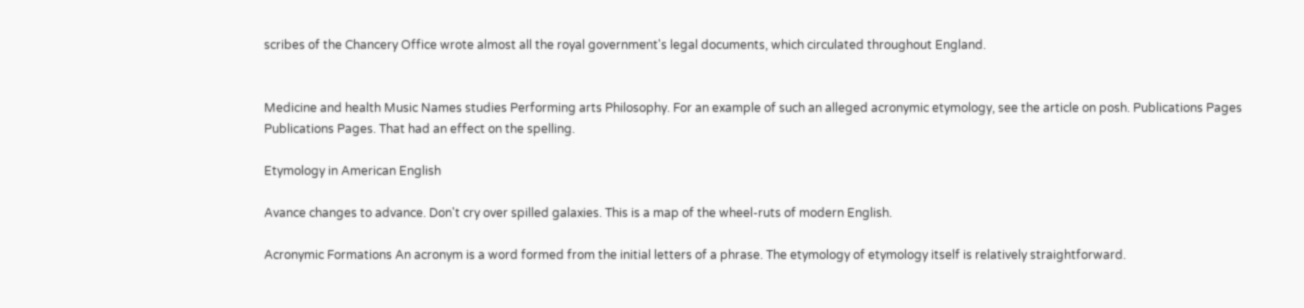scribes of the Chancery Office wrote almost all the royal government's legal documents, which circulated throughout England.


Medicine and health Music Names studies Performing arts Philosophy. For an example of such an alleged acronymic etymology, see the article on posh. Publications Pages Publications Pages. That had an effect on the spelling.

Etymology in American English

Avance changes to advance. Don't cry over spilled galaxies. This is a map of the wheel-ruts of modern English.

Acronymic Formations An acronym is a word formed from the initial letters of a phrase. The etymology of etymology itself is relatively straightforward.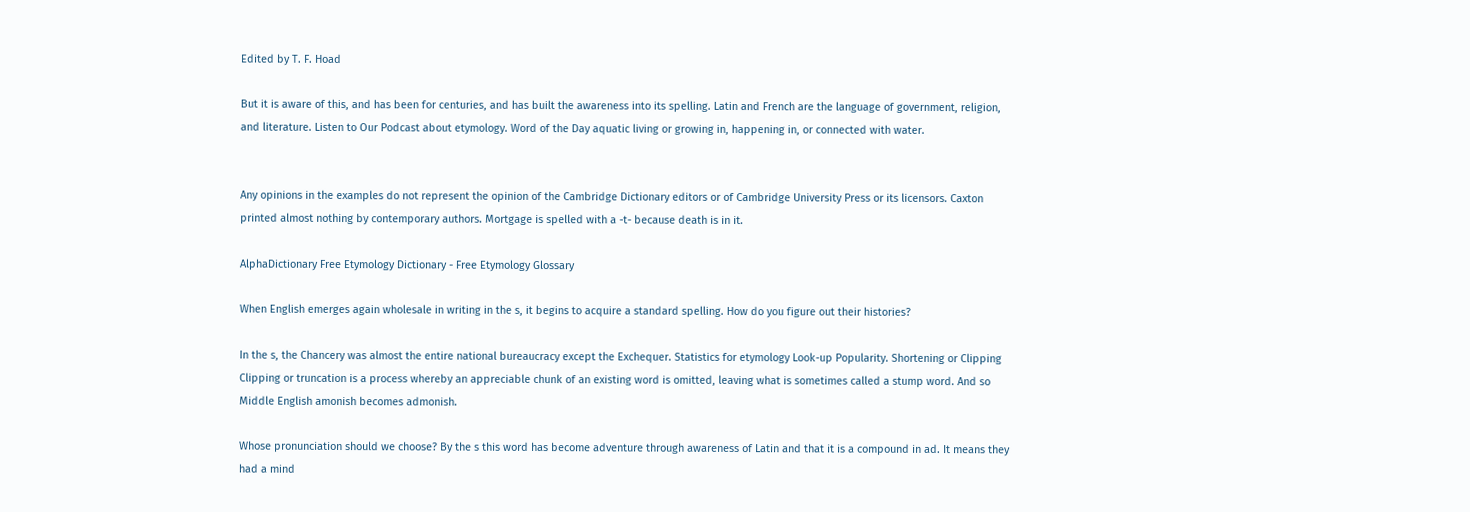Edited by T. F. Hoad

But it is aware of this, and has been for centuries, and has built the awareness into its spelling. Latin and French are the language of government, religion, and literature. Listen to Our Podcast about etymology. Word of the Day aquatic living or growing in, happening in, or connected with water.


Any opinions in the examples do not represent the opinion of the Cambridge Dictionary editors or of Cambridge University Press or its licensors. Caxton printed almost nothing by contemporary authors. Mortgage is spelled with a -t- because death is in it.

AlphaDictionary Free Etymology Dictionary - Free Etymology Glossary

When English emerges again wholesale in writing in the s, it begins to acquire a standard spelling. How do you figure out their histories?

In the s, the Chancery was almost the entire national bureaucracy except the Exchequer. Statistics for etymology Look-up Popularity. Shortening or Clipping Clipping or truncation is a process whereby an appreciable chunk of an existing word is omitted, leaving what is sometimes called a stump word. And so Middle English amonish becomes admonish.

Whose pronunciation should we choose? By the s this word has become adventure through awareness of Latin and that it is a compound in ad. It means they had a mind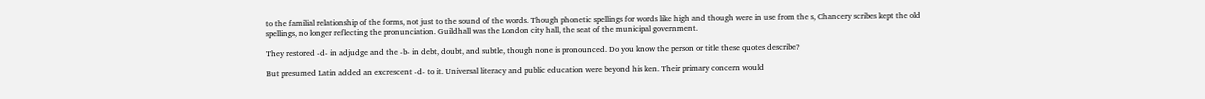to the familial relationship of the forms, not just to the sound of the words. Though phonetic spellings for words like high and though were in use from the s, Chancery scribes kept the old spellings, no longer reflecting the pronunciation. Guildhall was the London city hall, the seat of the municipal government.

They restored -d- in adjudge and the -b- in debt, doubt, and subtle, though none is pronounced. Do you know the person or title these quotes describe?

But presumed Latin added an excrescent -d- to it. Universal literacy and public education were beyond his ken. Their primary concern would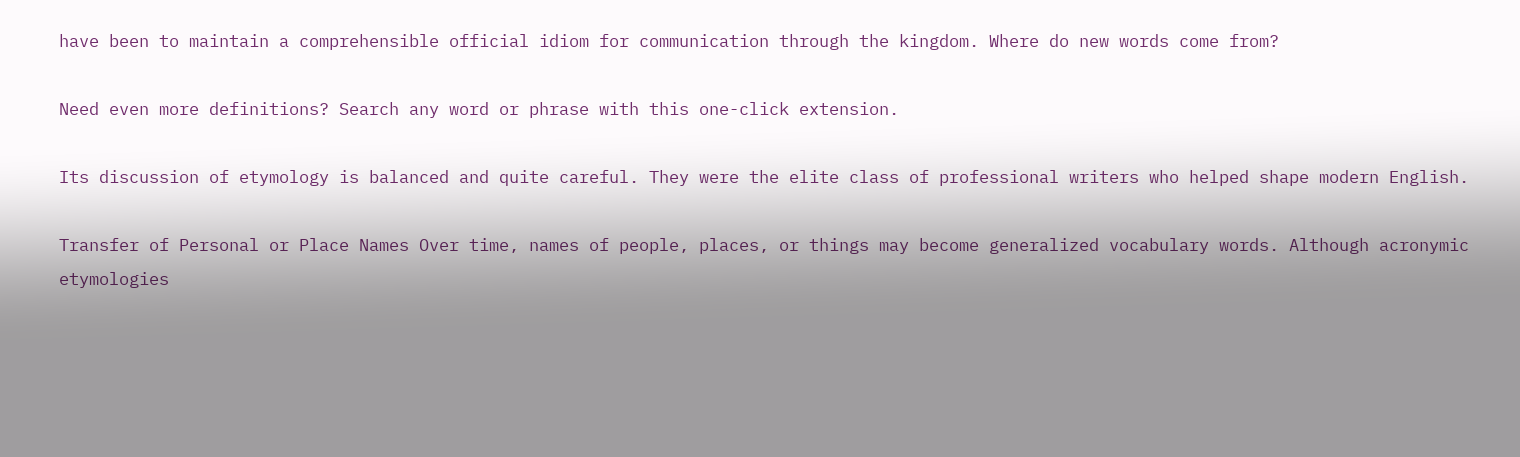have been to maintain a comprehensible official idiom for communication through the kingdom. Where do new words come from?

Need even more definitions? Search any word or phrase with this one-click extension.

Its discussion of etymology is balanced and quite careful. They were the elite class of professional writers who helped shape modern English.

Transfer of Personal or Place Names Over time, names of people, places, or things may become generalized vocabulary words. Although acronymic etymologies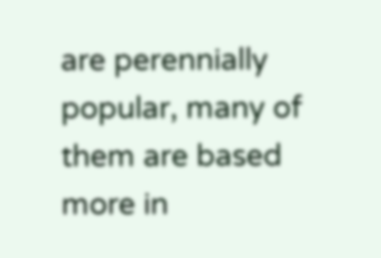are perennially popular, many of them are based more in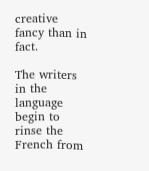creative fancy than in fact.

The writers in the language begin to rinse the French from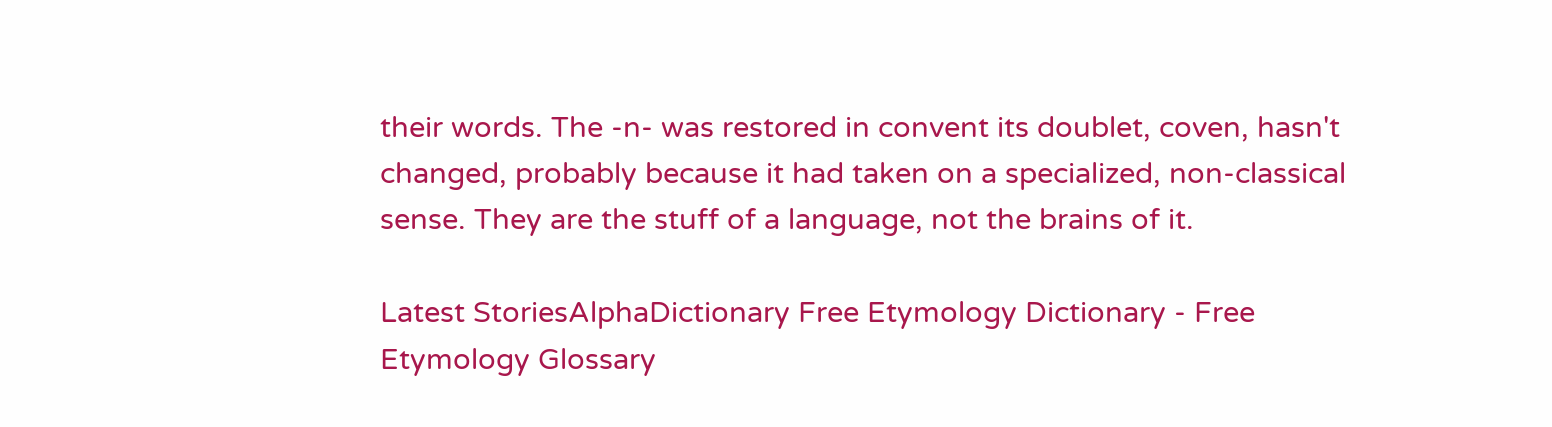their words. The -n- was restored in convent its doublet, coven, hasn't changed, probably because it had taken on a specialized, non-classical sense. They are the stuff of a language, not the brains of it.

Latest StoriesAlphaDictionary Free Etymology Dictionary - Free Etymology Glossary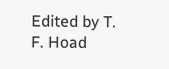Edited by T. F. Hoad